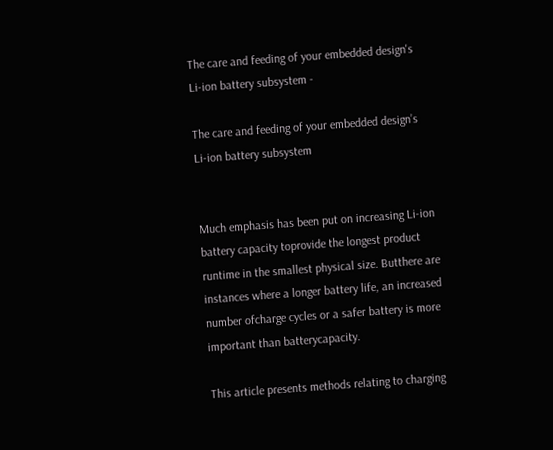The care and feeding of your embedded design's Li-ion battery subsystem -

The care and feeding of your embedded design’s Li-ion battery subsystem


Much emphasis has been put on increasing Li-ion battery capacity toprovide the longest product runtime in the smallest physical size. Butthere are instances where a longer battery life, an increased number ofcharge cycles or a safer battery is more important than batterycapacity.

This article presents methods relating to charging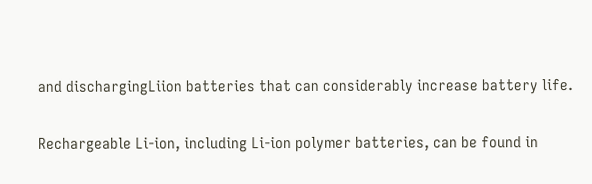and dischargingLiion batteries that can considerably increase battery life.

Rechargeable Li-ion, including Li-ion polymer batteries, can be found in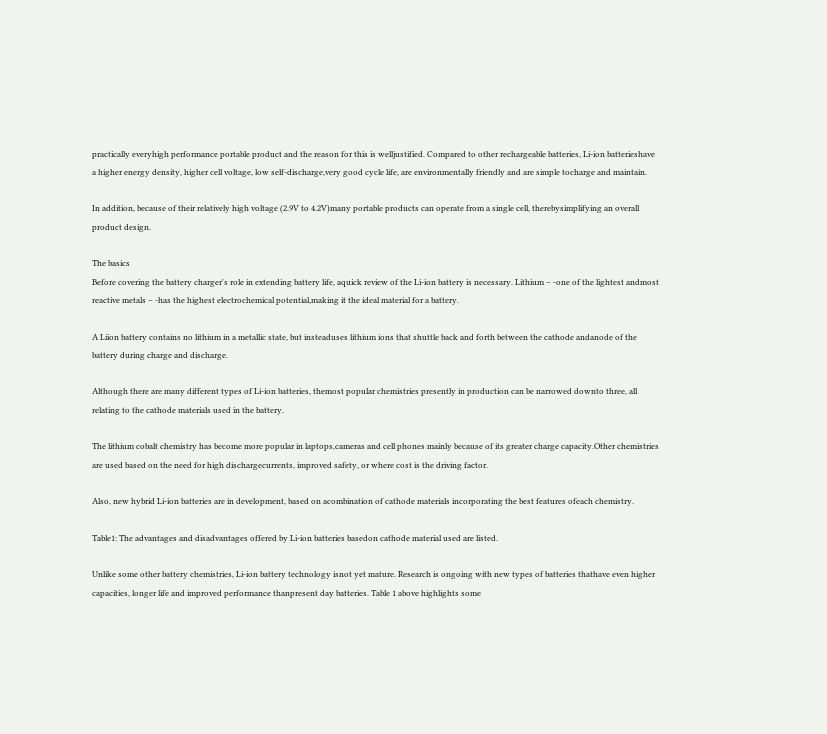practically everyhigh performance portable product and the reason for this is welljustified. Compared to other rechargeable batteries, Li-ion batterieshave a higher energy density, higher cell voltage, low self-discharge,very good cycle life, are environmentally friendly and are simple tocharge and maintain.

In addition, because of their relatively high voltage (2.9V to 4.2V)many portable products can operate from a single cell, therebysimplifying an overall product design.

The basics
Before covering the battery charger's role in extending battery life, aquick review of the Li-ion battery is necessary. Lithium – -one of the lightest andmost reactive metals – -has the highest electrochemical potential,making it the ideal material for a battery.

A Liion battery contains no lithium in a metallic state, but insteaduses lithium ions that shuttle back and forth between the cathode andanode of the battery during charge and discharge.

Although there are many different types of Li-ion batteries, themost popular chemistries presently in production can be narrowed downto three, all relating to the cathode materials used in the battery.

The lithium cobalt chemistry has become more popular in laptops,cameras and cell phones mainly because of its greater charge capacity.Other chemistries are used based on the need for high dischargecurrents, improved safety, or where cost is the driving factor.

Also, new hybrid Li-ion batteries are in development, based on acombination of cathode materials incorporating the best features ofeach chemistry.

Table1: The advantages and disadvantages offered by Li-ion batteries basedon cathode material used are listed.

Unlike some other battery chemistries, Li-ion battery technology isnot yet mature. Research is ongoing with new types of batteries thathave even higher capacities, longer life and improved performance thanpresent day batteries. Table 1 above highlights some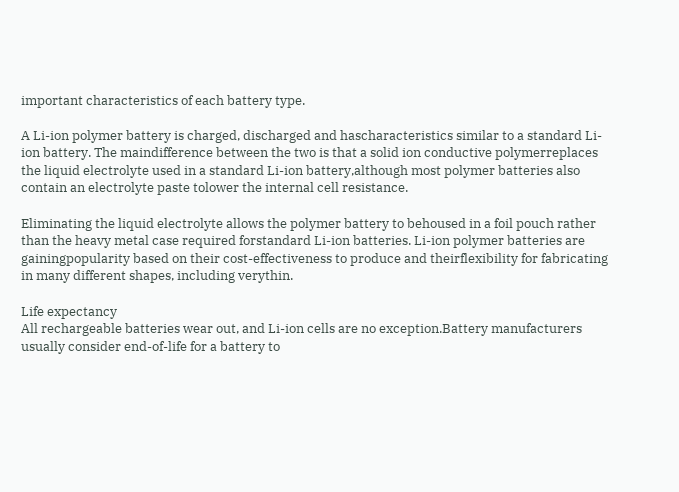important characteristics of each battery type.

A Li-ion polymer battery is charged, discharged and hascharacteristics similar to a standard Li-ion battery. The maindifference between the two is that a solid ion conductive polymerreplaces the liquid electrolyte used in a standard Li-ion battery,although most polymer batteries also contain an electrolyte paste tolower the internal cell resistance.

Eliminating the liquid electrolyte allows the polymer battery to behoused in a foil pouch rather than the heavy metal case required forstandard Li-ion batteries. Li-ion polymer batteries are gainingpopularity based on their cost-effectiveness to produce and theirflexibility for fabricating in many different shapes, including verythin.

Life expectancy
All rechargeable batteries wear out, and Li-ion cells are no exception.Battery manufacturers usually consider end-of-life for a battery to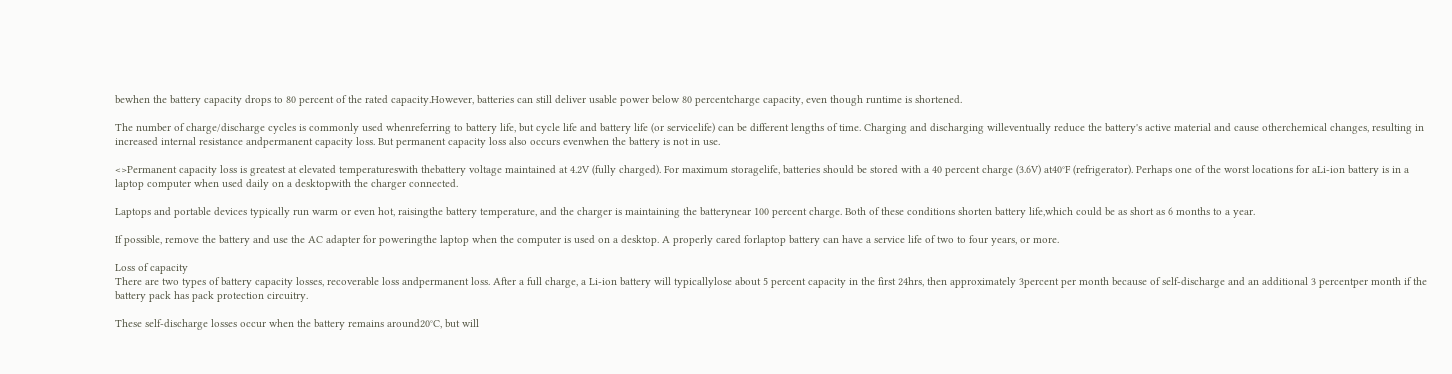bewhen the battery capacity drops to 80 percent of the rated capacity.However, batteries can still deliver usable power below 80 percentcharge capacity, even though runtime is shortened.

The number of charge/discharge cycles is commonly used whenreferring to battery life, but cycle life and battery life (or servicelife) can be different lengths of time. Charging and discharging willeventually reduce the battery's active material and cause otherchemical changes, resulting in increased internal resistance andpermanent capacity loss. But permanent capacity loss also occurs evenwhen the battery is not in use.

<>Permanent capacity loss is greatest at elevated temperatureswith thebattery voltage maintained at 4.2V (fully charged). For maximum storagelife, batteries should be stored with a 40 percent charge (3.6V) at40°F (refrigerator). Perhaps one of the worst locations for aLi-ion battery is in a laptop computer when used daily on a desktopwith the charger connected.

Laptops and portable devices typically run warm or even hot, raisingthe battery temperature, and the charger is maintaining the batterynear 100 percent charge. Both of these conditions shorten battery life,which could be as short as 6 months to a year.

If possible, remove the battery and use the AC adapter for poweringthe laptop when the computer is used on a desktop. A properly cared forlaptop battery can have a service life of two to four years, or more.

Loss of capacity
There are two types of battery capacity losses, recoverable loss andpermanent loss. After a full charge, a Li-ion battery will typicallylose about 5 percent capacity in the first 24hrs, then approximately 3percent per month because of self-discharge and an additional 3 percentper month if the battery pack has pack protection circuitry.

These self-discharge losses occur when the battery remains around20°C, but will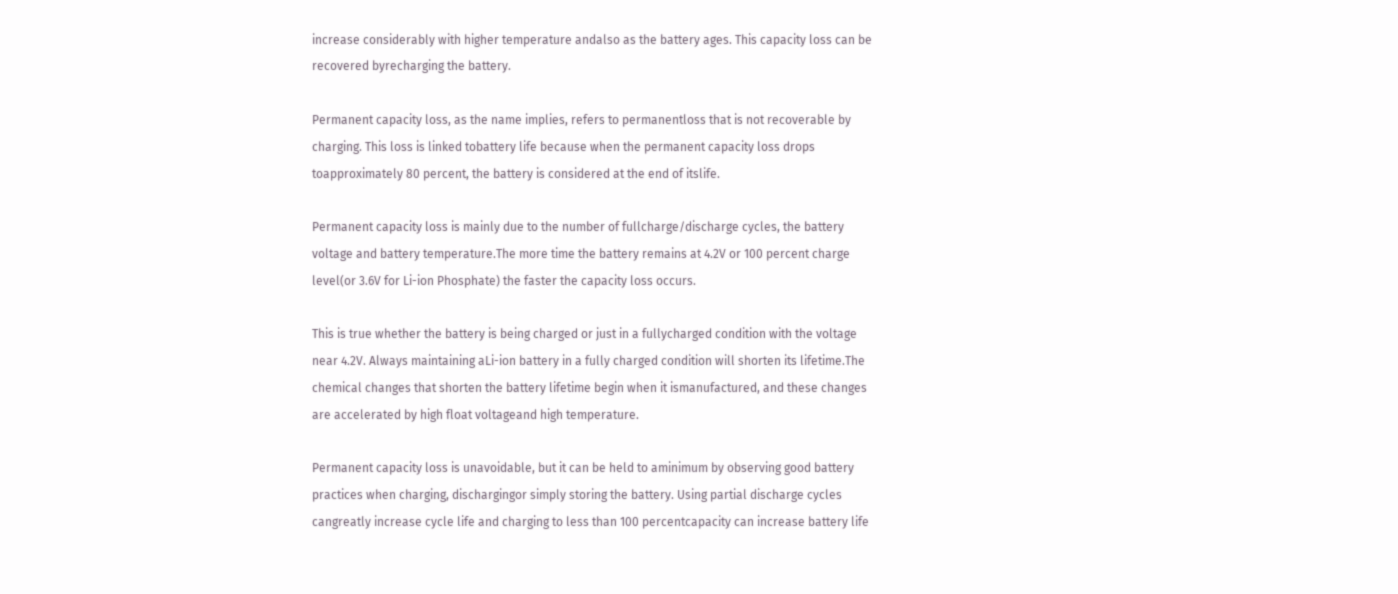increase considerably with higher temperature andalso as the battery ages. This capacity loss can be recovered byrecharging the battery.

Permanent capacity loss, as the name implies, refers to permanentloss that is not recoverable by charging. This loss is linked tobattery life because when the permanent capacity loss drops toapproximately 80 percent, the battery is considered at the end of itslife.

Permanent capacity loss is mainly due to the number of fullcharge/discharge cycles, the battery voltage and battery temperature.The more time the battery remains at 4.2V or 100 percent charge level(or 3.6V for Li-ion Phosphate) the faster the capacity loss occurs.

This is true whether the battery is being charged or just in a fullycharged condition with the voltage near 4.2V. Always maintaining aLi-ion battery in a fully charged condition will shorten its lifetime.The chemical changes that shorten the battery lifetime begin when it ismanufactured, and these changes are accelerated by high float voltageand high temperature.

Permanent capacity loss is unavoidable, but it can be held to aminimum by observing good battery practices when charging, dischargingor simply storing the battery. Using partial discharge cycles cangreatly increase cycle life and charging to less than 100 percentcapacity can increase battery life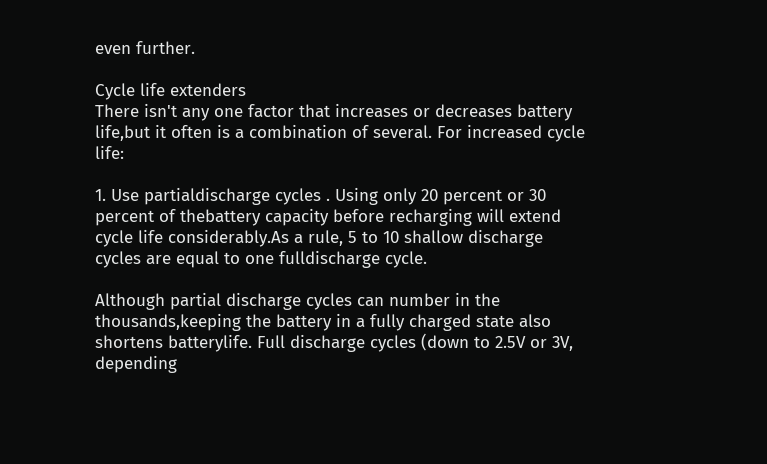even further.

Cycle life extenders
There isn't any one factor that increases or decreases battery life,but it often is a combination of several. For increased cycle life:

1. Use partialdischarge cycles . Using only 20 percent or 30 percent of thebattery capacity before recharging will extend cycle life considerably.As a rule, 5 to 10 shallow discharge cycles are equal to one fulldischarge cycle.

Although partial discharge cycles can number in the thousands,keeping the battery in a fully charged state also shortens batterylife. Full discharge cycles (down to 2.5V or 3V, depending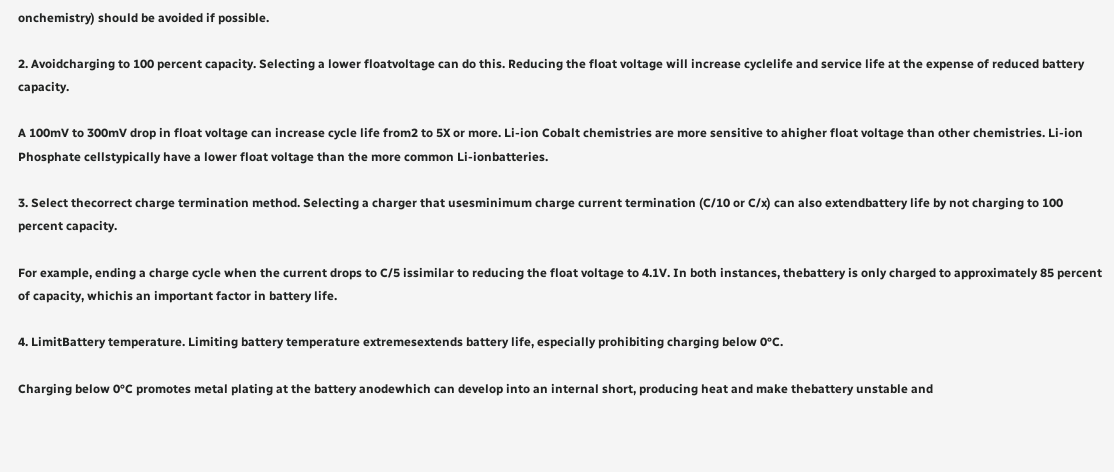onchemistry) should be avoided if possible.

2. Avoidcharging to 100 percent capacity. Selecting a lower floatvoltage can do this. Reducing the float voltage will increase cyclelife and service life at the expense of reduced battery capacity.

A 100mV to 300mV drop in float voltage can increase cycle life from2 to 5X or more. Li-ion Cobalt chemistries are more sensitive to ahigher float voltage than other chemistries. Li-ion Phosphate cellstypically have a lower float voltage than the more common Li-ionbatteries.

3. Select thecorrect charge termination method. Selecting a charger that usesminimum charge current termination (C/10 or C/x) can also extendbattery life by not charging to 100 percent capacity.

For example, ending a charge cycle when the current drops to C/5 issimilar to reducing the float voltage to 4.1V. In both instances, thebattery is only charged to approximately 85 percent of capacity, whichis an important factor in battery life.

4. LimitBattery temperature. Limiting battery temperature extremesextends battery life, especially prohibiting charging below 0°C.

Charging below 0°C promotes metal plating at the battery anodewhich can develop into an internal short, producing heat and make thebattery unstable and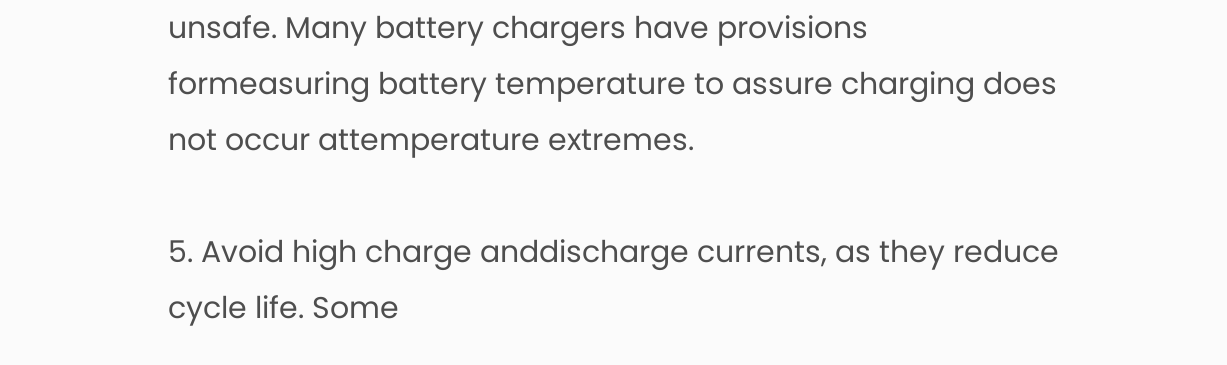unsafe. Many battery chargers have provisions formeasuring battery temperature to assure charging does not occur attemperature extremes.

5. Avoid high charge anddischarge currents, as they reduce cycle life. Some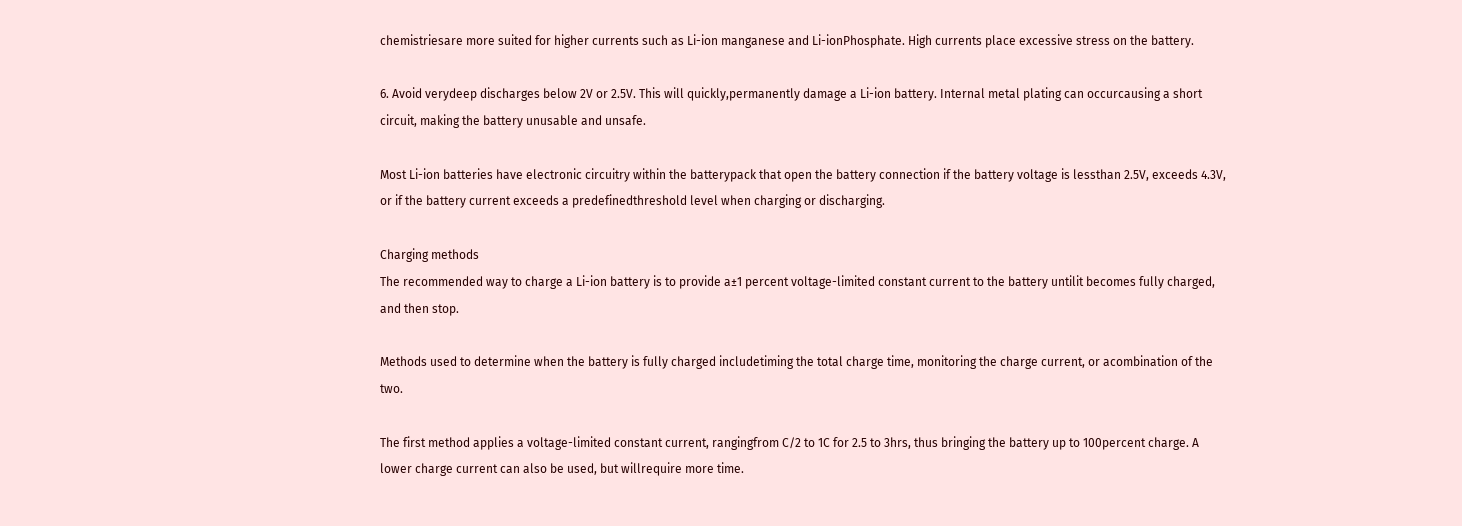chemistriesare more suited for higher currents such as Li-ion manganese and Li-ionPhosphate. High currents place excessive stress on the battery.

6. Avoid verydeep discharges below 2V or 2.5V. This will quickly,permanently damage a Li-ion battery. Internal metal plating can occurcausing a short circuit, making the battery unusable and unsafe.

Most Li-ion batteries have electronic circuitry within the batterypack that open the battery connection if the battery voltage is lessthan 2.5V, exceeds 4.3V, or if the battery current exceeds a predefinedthreshold level when charging or discharging.

Charging methods
The recommended way to charge a Li-ion battery is to provide a±1 percent voltage-limited constant current to the battery untilit becomes fully charged, and then stop.

Methods used to determine when the battery is fully charged includetiming the total charge time, monitoring the charge current, or acombination of the two.

The first method applies a voltage-limited constant current, rangingfrom C/2 to 1C for 2.5 to 3hrs, thus bringing the battery up to 100percent charge. A lower charge current can also be used, but willrequire more time.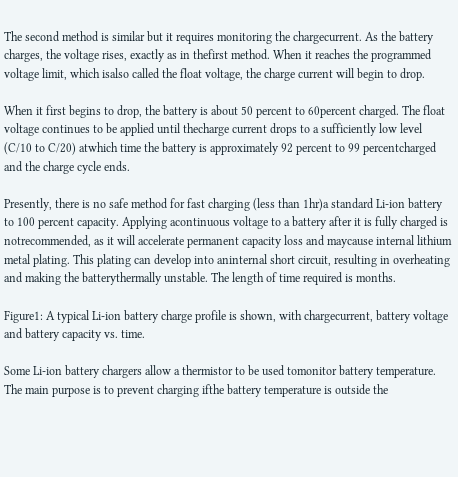The second method is similar but it requires monitoring the chargecurrent. As the battery charges, the voltage rises, exactly as in thefirst method. When it reaches the programmed voltage limit, which isalso called the float voltage, the charge current will begin to drop.

When it first begins to drop, the battery is about 50 percent to 60percent charged. The float voltage continues to be applied until thecharge current drops to a sufficiently low level (C/10 to C/20) atwhich time the battery is approximately 92 percent to 99 percentcharged and the charge cycle ends.

Presently, there is no safe method for fast charging (less than 1hr)a standard Li-ion battery to 100 percent capacity. Applying acontinuous voltage to a battery after it is fully charged is notrecommended, as it will accelerate permanent capacity loss and maycause internal lithium metal plating. This plating can develop into aninternal short circuit, resulting in overheating and making the batterythermally unstable. The length of time required is months.

Figure1: A typical Li-ion battery charge profile is shown, with chargecurrent, battery voltage and battery capacity vs. time.

Some Li-ion battery chargers allow a thermistor to be used tomonitor battery temperature. The main purpose is to prevent charging ifthe battery temperature is outside the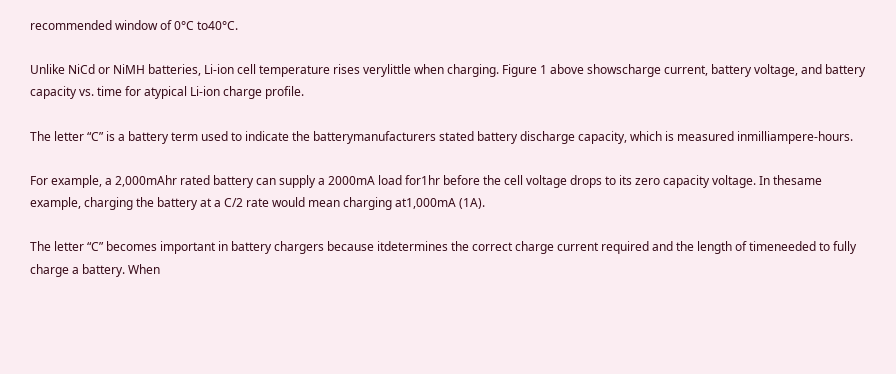recommended window of 0°C to40°C.

Unlike NiCd or NiMH batteries, Li-ion cell temperature rises verylittle when charging. Figure 1 above showscharge current, battery voltage, and battery capacity vs. time for atypical Li-ion charge profile.

The letter “C” is a battery term used to indicate the batterymanufacturers stated battery discharge capacity, which is measured inmilliampere-hours.

For example, a 2,000mAhr rated battery can supply a 2000mA load for1hr before the cell voltage drops to its zero capacity voltage. In thesame example, charging the battery at a C/2 rate would mean charging at1,000mA (1A).

The letter “C” becomes important in battery chargers because itdetermines the correct charge current required and the length of timeneeded to fully charge a battery. When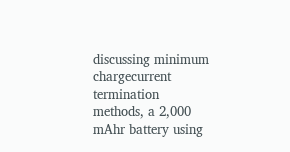discussing minimum chargecurrent termination methods, a 2,000 mAhr battery using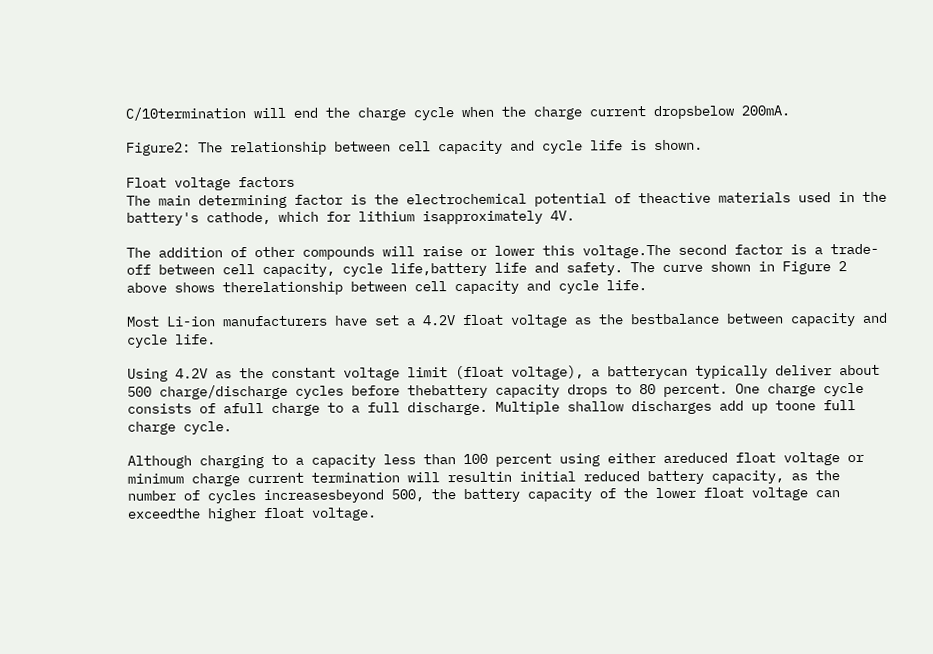C/10termination will end the charge cycle when the charge current dropsbelow 200mA.

Figure2: The relationship between cell capacity and cycle life is shown.

Float voltage factors
The main determining factor is the electrochemical potential of theactive materials used in the battery's cathode, which for lithium isapproximately 4V.

The addition of other compounds will raise or lower this voltage.The second factor is a trade-off between cell capacity, cycle life,battery life and safety. The curve shown in Figure 2 above shows therelationship between cell capacity and cycle life.

Most Li-ion manufacturers have set a 4.2V float voltage as the bestbalance between capacity and cycle life.

Using 4.2V as the constant voltage limit (float voltage), a batterycan typically deliver about 500 charge/discharge cycles before thebattery capacity drops to 80 percent. One charge cycle consists of afull charge to a full discharge. Multiple shallow discharges add up toone full charge cycle.

Although charging to a capacity less than 100 percent using either areduced float voltage or minimum charge current termination will resultin initial reduced battery capacity, as the number of cycles increasesbeyond 500, the battery capacity of the lower float voltage can exceedthe higher float voltage.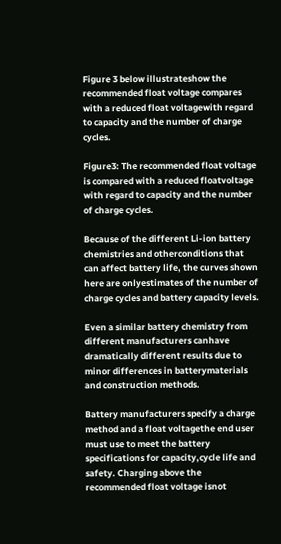Figure 3 below illustrateshow the recommended float voltage compares with a reduced float voltagewith regard to capacity and the number of charge cycles.

Figure3: The recommended float voltage is compared with a reduced floatvoltage with regard to capacity and the number of charge cycles.

Because of the different Li-ion battery chemistries and otherconditions that can affect battery life, the curves shown here are onlyestimates of the number of charge cycles and battery capacity levels.

Even a similar battery chemistry from different manufacturers canhave dramatically different results due to minor differences in batterymaterials and construction methods.

Battery manufacturers specify a charge method and a float voltagethe end user must use to meet the battery specifications for capacity,cycle life and safety. Charging above the recommended float voltage isnot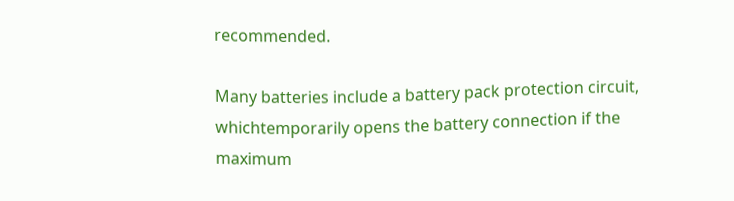recommended.

Many batteries include a battery pack protection circuit, whichtemporarily opens the battery connection if the maximum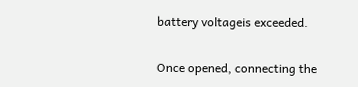battery voltageis exceeded.

Once opened, connecting the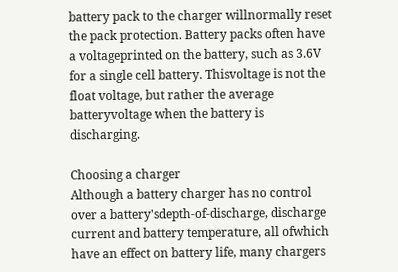battery pack to the charger willnormally reset the pack protection. Battery packs often have a voltageprinted on the battery, such as 3.6V for a single cell battery. Thisvoltage is not the float voltage, but rather the average batteryvoltage when the battery is discharging.

Choosing a charger
Although a battery charger has no control over a battery'sdepth-of-discharge, discharge current and battery temperature, all ofwhich have an effect on battery life, many chargers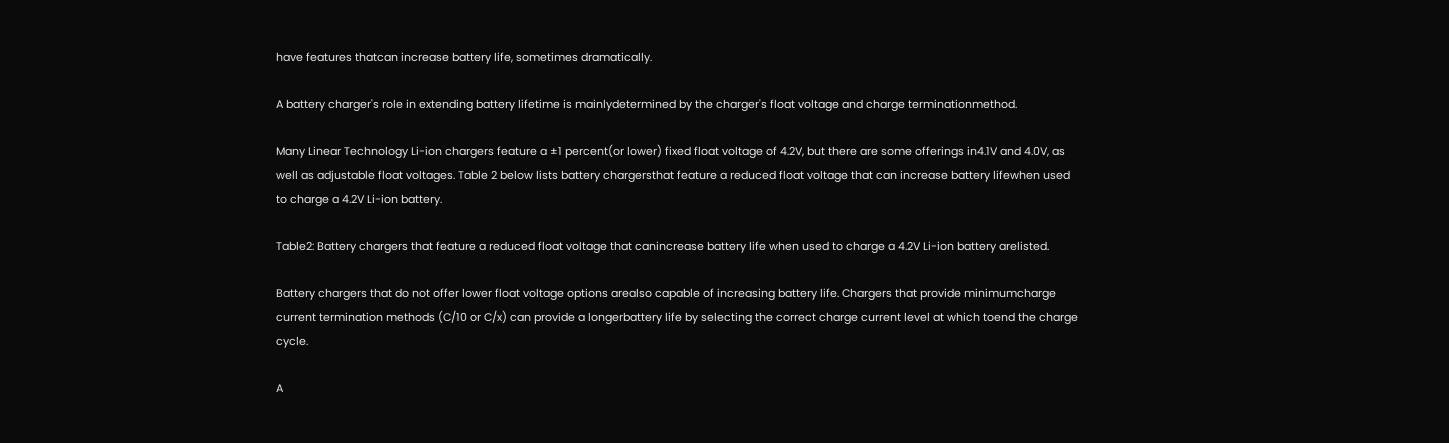have features thatcan increase battery life, sometimes dramatically.

A battery charger's role in extending battery lifetime is mainlydetermined by the charger's float voltage and charge terminationmethod.

Many Linear Technology Li-ion chargers feature a ±1 percent(or lower) fixed float voltage of 4.2V, but there are some offerings in4.1V and 4.0V, as well as adjustable float voltages. Table 2 below lists battery chargersthat feature a reduced float voltage that can increase battery lifewhen used to charge a 4.2V Li-ion battery.

Table2: Battery chargers that feature a reduced float voltage that canincrease battery life when used to charge a 4.2V Li-ion battery arelisted.

Battery chargers that do not offer lower float voltage options arealso capable of increasing battery life. Chargers that provide minimumcharge current termination methods (C/10 or C/x) can provide a longerbattery life by selecting the correct charge current level at which toend the charge cycle.

A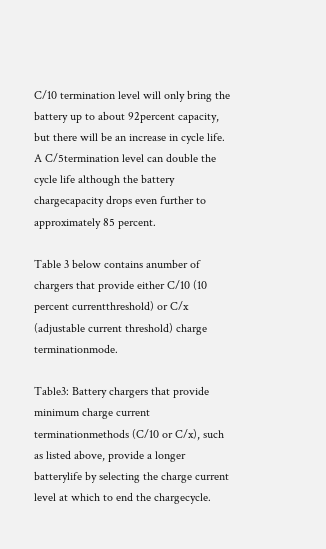C/10 termination level will only bring the battery up to about 92percent capacity, but there will be an increase in cycle life. A C/5termination level can double the cycle life although the battery chargecapacity drops even further to approximately 85 percent.

Table 3 below contains anumber of chargers that provide either C/10 (10 percent currentthreshold) or C/x (adjustable current threshold) charge terminationmode.

Table3: Battery chargers that provide minimum charge current terminationmethods (C/10 or C/x), such as listed above, provide a longer batterylife by selecting the charge current level at which to end the chargecycle.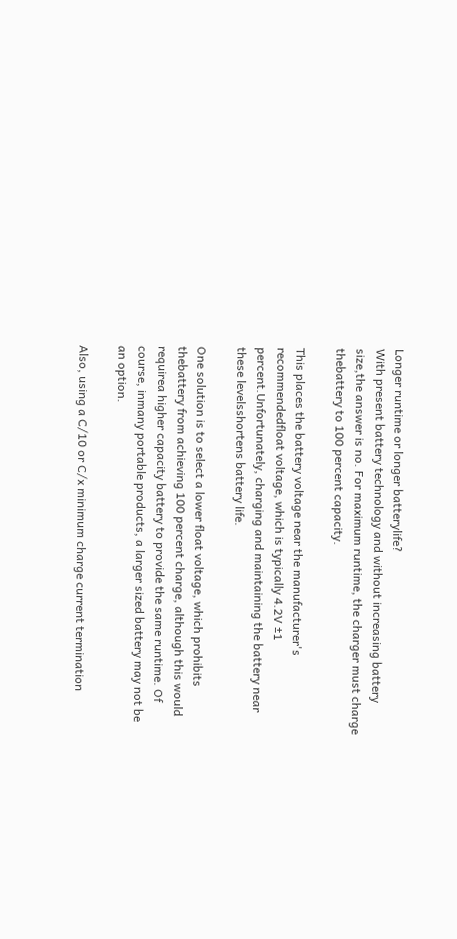Longer runtime or longer batterylife?
With present battery technology and without increasing battery size,the answer is no. For maximum runtime, the charger must charge thebattery to 100 percent capacity.

This places the battery voltage near the manufacturer's recommendedfloat voltage, which is typically 4.2V ±1 percent.Unfortunately, charging and maintaining the battery near these levelsshortens battery life.

One solution is to select a lower float voltage, which prohibits thebattery from achieving 100 percent charge, although this would requirea higher capacity battery to provide the same runtime. Of course, inmany portable products, a larger sized battery may not be an option.

Also, using a C/10 or C/x minimum charge current termination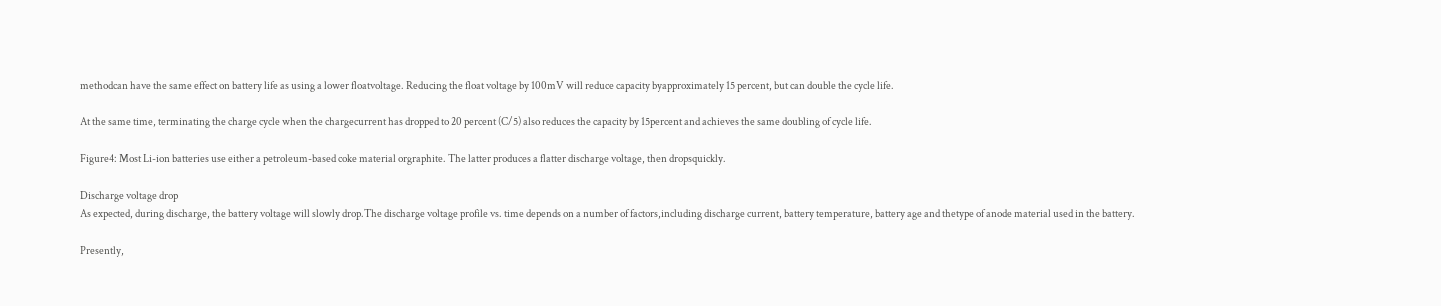methodcan have the same effect on battery life as using a lower floatvoltage. Reducing the float voltage by 100mV will reduce capacity byapproximately 15 percent, but can double the cycle life.

At the same time, terminating the charge cycle when the chargecurrent has dropped to 20 percent (C/5) also reduces the capacity by 15percent and achieves the same doubling of cycle life.

Figure4: Most Li-ion batteries use either a petroleum-based coke material orgraphite. The latter produces a flatter discharge voltage, then dropsquickly.

Discharge voltage drop
As expected, during discharge, the battery voltage will slowly drop.The discharge voltage profile vs. time depends on a number of factors,including discharge current, battery temperature, battery age and thetype of anode material used in the battery.

Presently,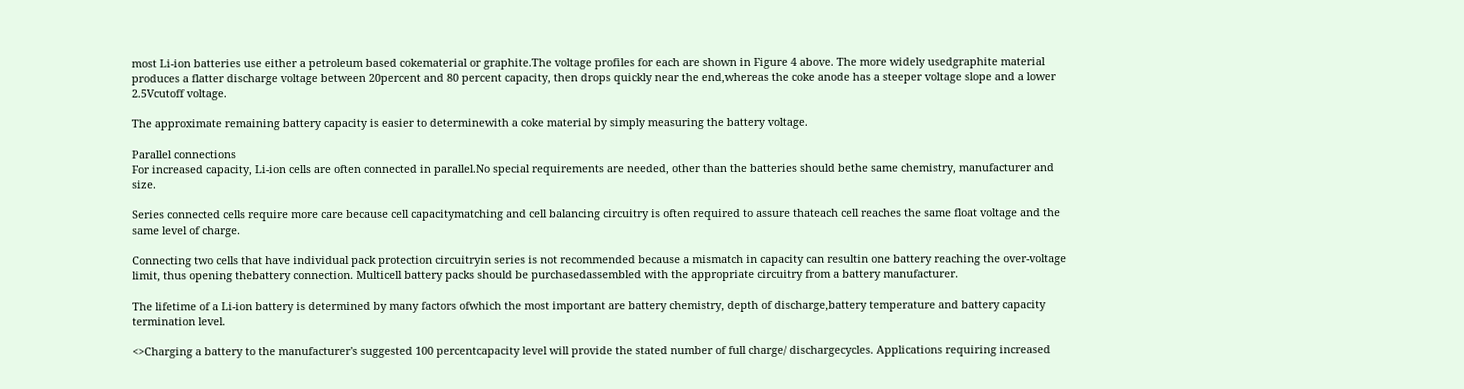most Li-ion batteries use either a petroleum based cokematerial or graphite.The voltage profiles for each are shown in Figure 4 above. The more widely usedgraphite material produces a flatter discharge voltage between 20percent and 80 percent capacity, then drops quickly near the end,whereas the coke anode has a steeper voltage slope and a lower 2.5Vcutoff voltage.

The approximate remaining battery capacity is easier to determinewith a coke material by simply measuring the battery voltage.

Parallel connections
For increased capacity, Li-ion cells are often connected in parallel.No special requirements are needed, other than the batteries should bethe same chemistry, manufacturer and size.

Series connected cells require more care because cell capacitymatching and cell balancing circuitry is often required to assure thateach cell reaches the same float voltage and the same level of charge.

Connecting two cells that have individual pack protection circuitryin series is not recommended because a mismatch in capacity can resultin one battery reaching the over-voltage limit, thus opening thebattery connection. Multicell battery packs should be purchasedassembled with the appropriate circuitry from a battery manufacturer.

The lifetime of a Li-ion battery is determined by many factors ofwhich the most important are battery chemistry, depth of discharge,battery temperature and battery capacity termination level.

<>Charging a battery to the manufacturer's suggested 100 percentcapacity level will provide the stated number of full charge/ dischargecycles. Applications requiring increased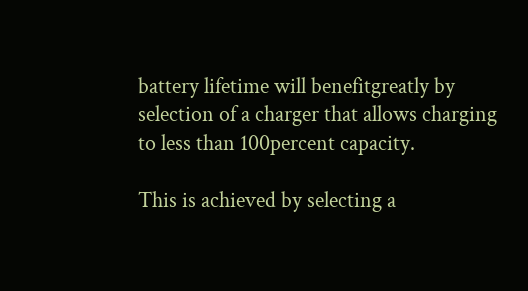battery lifetime will benefitgreatly by selection of a charger that allows charging to less than 100percent capacity.

This is achieved by selecting a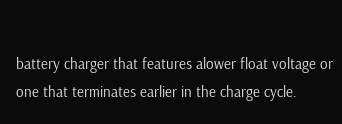battery charger that features alower float voltage or one that terminates earlier in the charge cycle.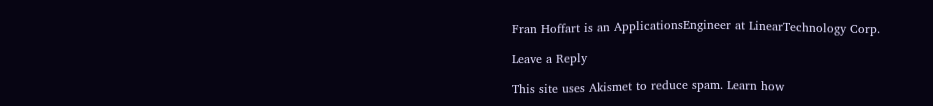Fran Hoffart is an ApplicationsEngineer at LinearTechnology Corp.

Leave a Reply

This site uses Akismet to reduce spam. Learn how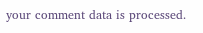your comment data is processed.